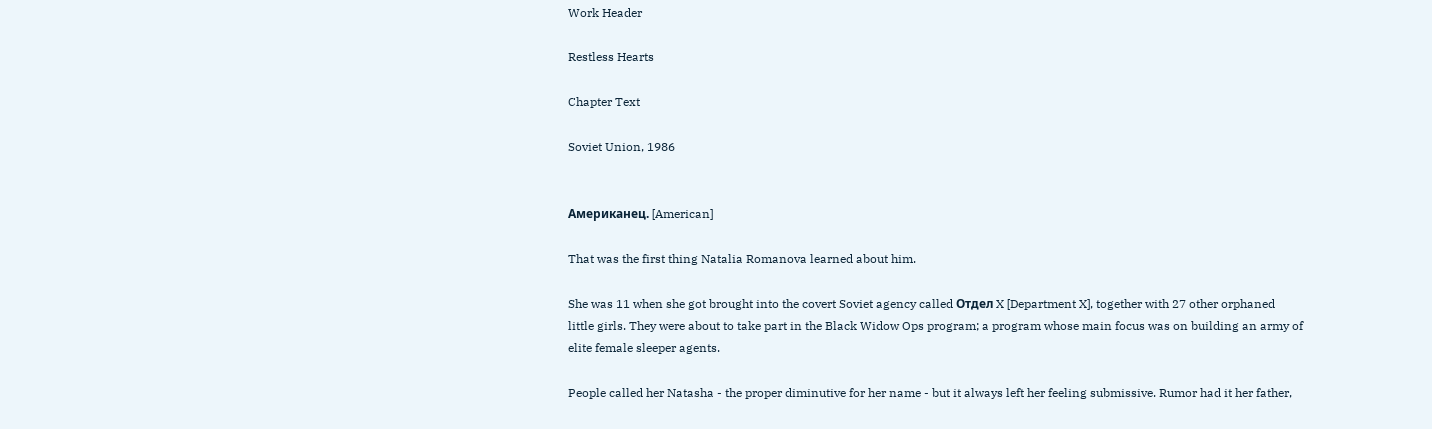Work Header

Restless Hearts

Chapter Text

Soviet Union, 1986


Американец. [American]

That was the first thing Natalia Romanova learned about him.

She was 11 when she got brought into the covert Soviet agency called Отдел X [Department X], together with 27 other orphaned little girls. They were about to take part in the Black Widow Ops program; a program whose main focus was on building an army of elite female sleeper agents.

People called her Natasha - the proper diminutive for her name - but it always left her feeling submissive. Rumor had it her father,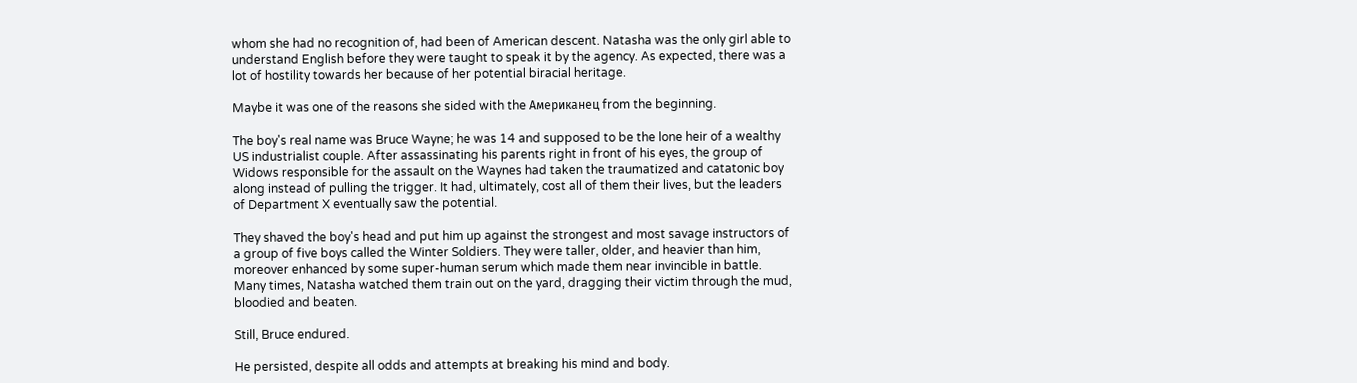whom she had no recognition of, had been of American descent. Natasha was the only girl able to understand English before they were taught to speak it by the agency. As expected, there was a lot of hostility towards her because of her potential biracial heritage.

Maybe it was one of the reasons she sided with the Американец from the beginning.

The boy's real name was Bruce Wayne; he was 14 and supposed to be the lone heir of a wealthy US industrialist couple. After assassinating his parents right in front of his eyes, the group of Widows responsible for the assault on the Waynes had taken the traumatized and catatonic boy along instead of pulling the trigger. It had, ultimately, cost all of them their lives, but the leaders of Department X eventually saw the potential.

They shaved the boy's head and put him up against the strongest and most savage instructors of a group of five boys called the Winter Soldiers. They were taller, older, and heavier than him, moreover enhanced by some super-human serum which made them near invincible in battle. Many times, Natasha watched them train out on the yard, dragging their victim through the mud, bloodied and beaten.

Still, Bruce endured.

He persisted, despite all odds and attempts at breaking his mind and body.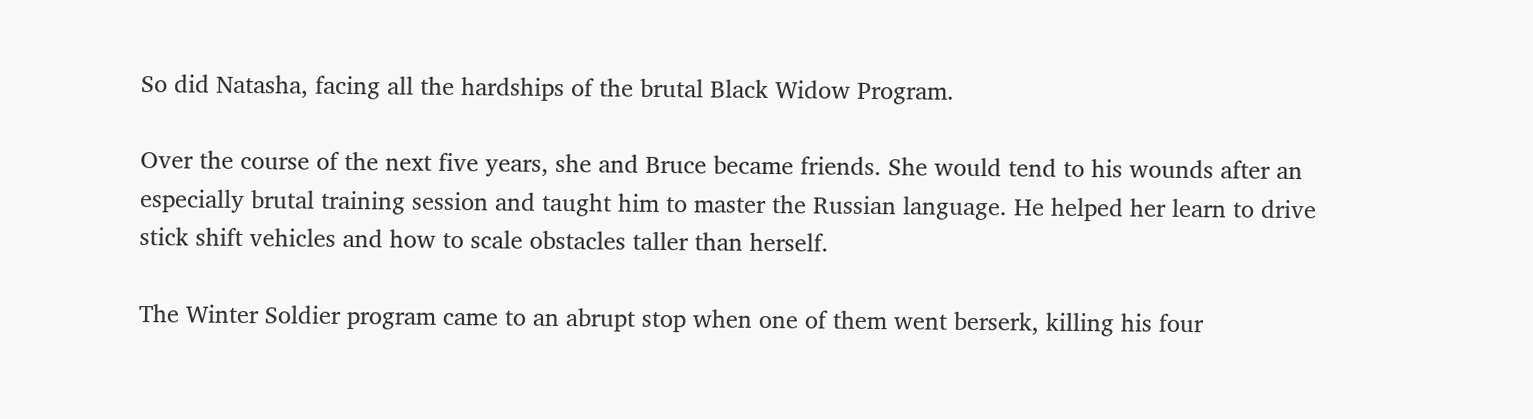So did Natasha, facing all the hardships of the brutal Black Widow Program.

Over the course of the next five years, she and Bruce became friends. She would tend to his wounds after an especially brutal training session and taught him to master the Russian language. He helped her learn to drive stick shift vehicles and how to scale obstacles taller than herself.

The Winter Soldier program came to an abrupt stop when one of them went berserk, killing his four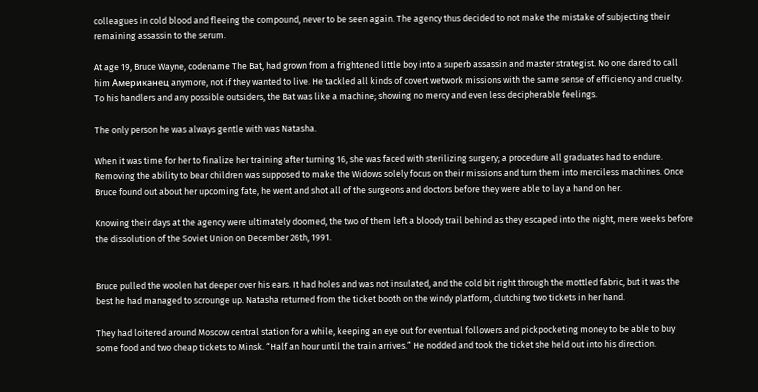colleagues in cold blood and fleeing the compound, never to be seen again. The agency thus decided to not make the mistake of subjecting their remaining assassin to the serum.

At age 19, Bruce Wayne, codename The Bat, had grown from a frightened little boy into a superb assassin and master strategist. No one dared to call him Американец anymore, not if they wanted to live. He tackled all kinds of covert wetwork missions with the same sense of efficiency and cruelty. To his handlers and any possible outsiders, the Bat was like a machine; showing no mercy and even less decipherable feelings.

The only person he was always gentle with was Natasha.

When it was time for her to finalize her training after turning 16, she was faced with sterilizing surgery; a procedure all graduates had to endure. Removing the ability to bear children was supposed to make the Widows solely focus on their missions and turn them into merciless machines. Once Bruce found out about her upcoming fate, he went and shot all of the surgeons and doctors before they were able to lay a hand on her.

Knowing their days at the agency were ultimately doomed, the two of them left a bloody trail behind as they escaped into the night, mere weeks before the dissolution of the Soviet Union on December 26th, 1991.


Bruce pulled the woolen hat deeper over his ears. It had holes and was not insulated, and the cold bit right through the mottled fabric, but it was the best he had managed to scrounge up. Natasha returned from the ticket booth on the windy platform, clutching two tickets in her hand.

They had loitered around Moscow central station for a while, keeping an eye out for eventual followers and pickpocketing money to be able to buy some food and two cheap tickets to Minsk. “Half an hour until the train arrives.” He nodded and took the ticket she held out into his direction.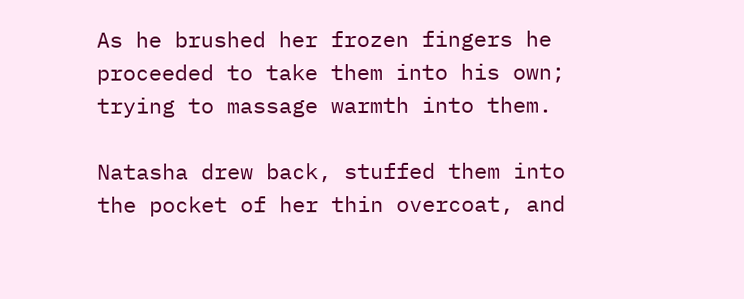As he brushed her frozen fingers he proceeded to take them into his own; trying to massage warmth into them.

Natasha drew back, stuffed them into the pocket of her thin overcoat, and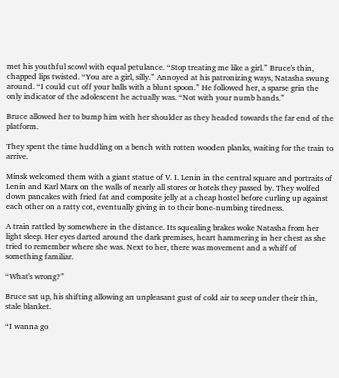met his youthful scowl with equal petulance. “Stop treating me like a girl.” Bruce's thin, chapped lips twisted. “You are a girl, silly.” Annoyed at his patronizing ways, Natasha swung around. “I could cut off your balls with a blunt spoon.” He followed her, a sparse grin the only indicator of the adolescent he actually was. “Not with your numb hands.”

Bruce allowed her to bump him with her shoulder as they headed towards the far end of the platform.

They spent the time huddling on a bench with rotten wooden planks, waiting for the train to arrive.

Minsk welcomed them with a giant statue of V. I. Lenin in the central square and portraits of Lenin and Karl Marx on the walls of nearly all stores or hotels they passed by. They wolfed down pancakes with fried fat and composite jelly at a cheap hostel before curling up against each other on a ratty cot, eventually giving in to their bone-numbing tiredness.

A train rattled by somewhere in the distance. Its squealing brakes woke Natasha from her light sleep. Her eyes darted around the dark premises, heart hammering in her chest as she tried to remember where she was. Next to her, there was movement and a whiff of something familiar.

“What's wrong?”

Bruce sat up, his shifting allowing an unpleasant gust of cold air to seep under their thin, stale blanket.

“I wanna go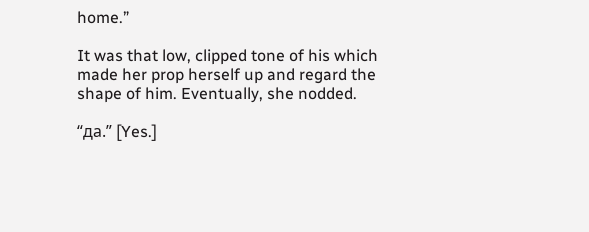home.”

It was that low, clipped tone of his which made her prop herself up and regard the shape of him. Eventually, she nodded.

“да.” [Yes.]